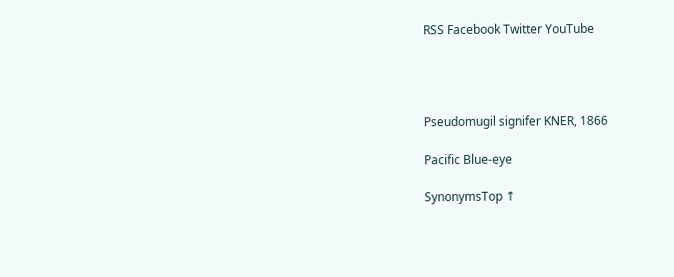RSS Facebook Twitter YouTube




Pseudomugil signifer KNER, 1866

Pacific Blue-eye

SynonymsTop ↑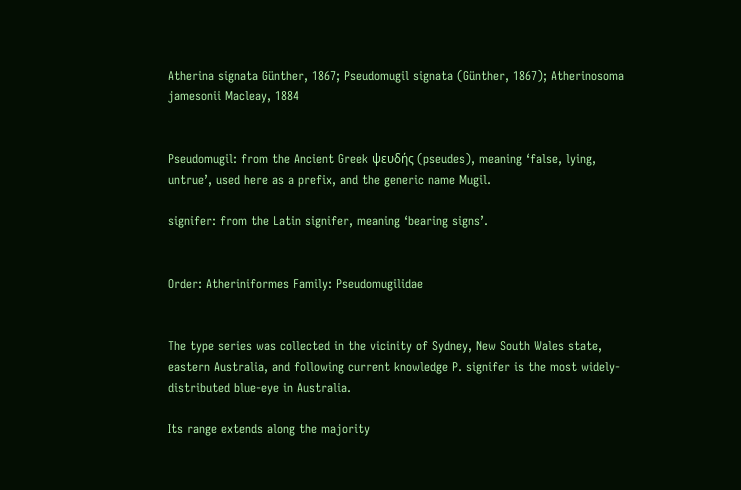Atherina signata Günther, 1867; Pseudomugil signata (Günther, 1867); Atherinosoma jamesonii Macleay, 1884


Pseudomugil: from the Ancient Greek ψευδής (pseudes), meaning ‘false, lying, untrue’, used here as a prefix, and the generic name Mugil.

signifer: from the Latin signifer, meaning ‘bearing signs’.


Order: Atheriniformes Family: Pseudomugilidae


The type series was collected in the vicinity of Sydney, New South Wales state, eastern Australia, and following current knowledge P. signifer is the most widely-distributed blue-eye in Australia.

Its range extends along the majority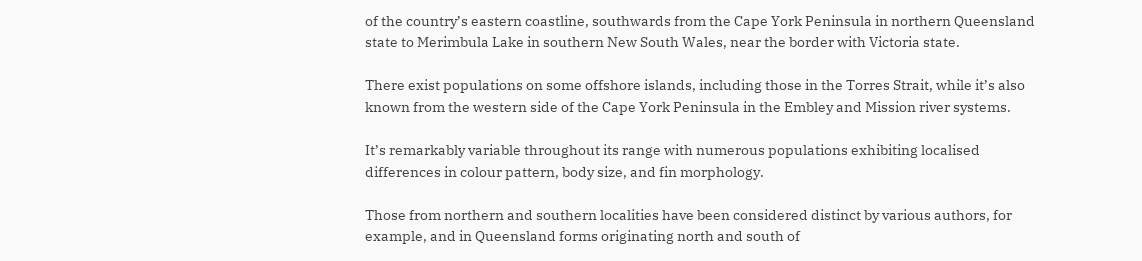of the country’s eastern coastline, southwards from the Cape York Peninsula in northern Queensland state to Merimbula Lake in southern New South Wales, near the border with Victoria state.

There exist populations on some offshore islands, including those in the Torres Strait, while it’s also known from the western side of the Cape York Peninsula in the Embley and Mission river systems.

It’s remarkably variable throughout its range with numerous populations exhibiting localised differences in colour pattern, body size, and fin morphology.

Those from northern and southern localities have been considered distinct by various authors, for example, and in Queensland forms originating north and south of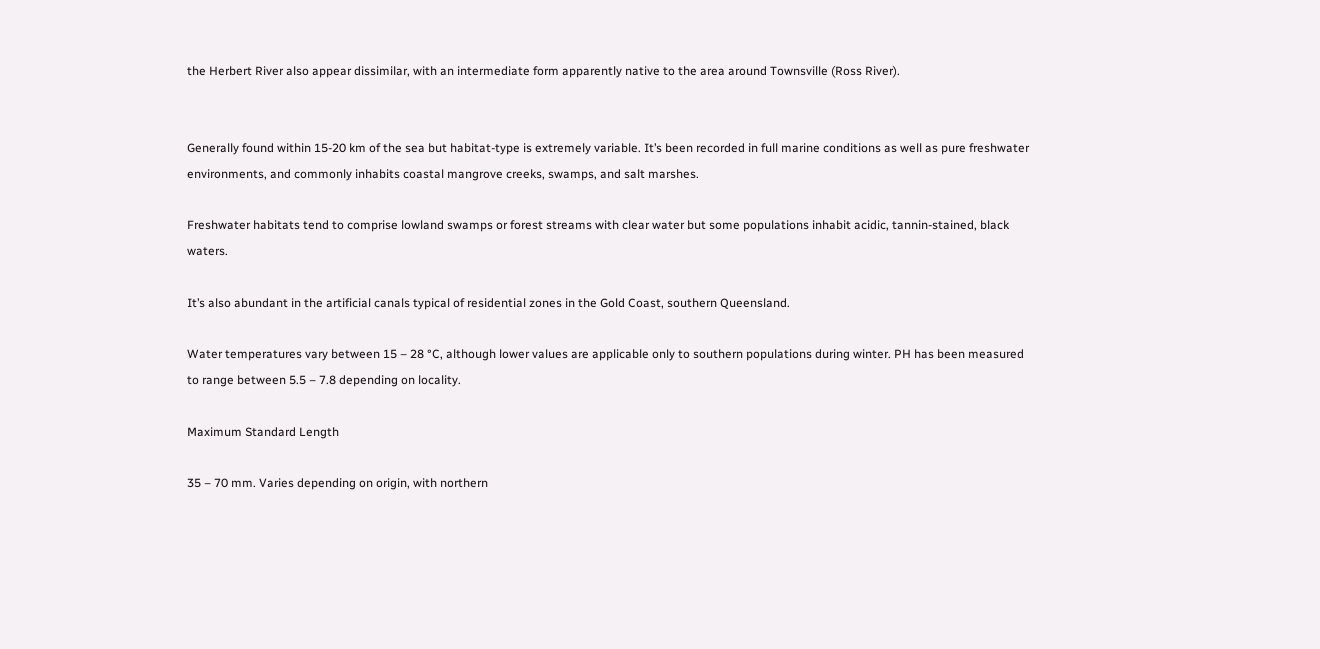the Herbert River also appear dissimilar, with an intermediate form apparently native to the area around Townsville (Ross River).


Generally found within 15-20 km of the sea but habitat-type is extremely variable. It’s been recorded in full marine conditions as well as pure freshwater environments, and commonly inhabits coastal mangrove creeks, swamps, and salt marshes.

Freshwater habitats tend to comprise lowland swamps or forest streams with clear water but some populations inhabit acidic, tannin-stained, black waters.

It’s also abundant in the artificial canals typical of residential zones in the Gold Coast, southern Queensland.

Water temperatures vary between 15 – 28 °C, although lower values are applicable only to southern populations during winter. PH has been measured to range between 5.5 – 7.8 depending on locality.

Maximum Standard Length

35 – 70 mm. Varies depending on origin, with northern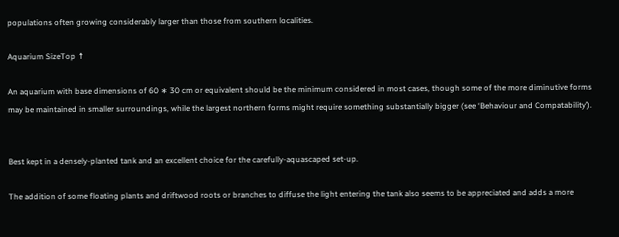populations often growing considerably larger than those from southern localities.

Aquarium SizeTop ↑

An aquarium with base dimensions of 60 ∗ 30 cm or equivalent should be the minimum considered in most cases, though some of the more diminutive forms may be maintained in smaller surroundings, while the largest northern forms might require something substantially bigger (see ‘Behaviour and Compatability’).


Best kept in a densely-planted tank and an excellent choice for the carefully-aquascaped set-up.

The addition of some floating plants and driftwood roots or branches to diffuse the light entering the tank also seems to be appreciated and adds a more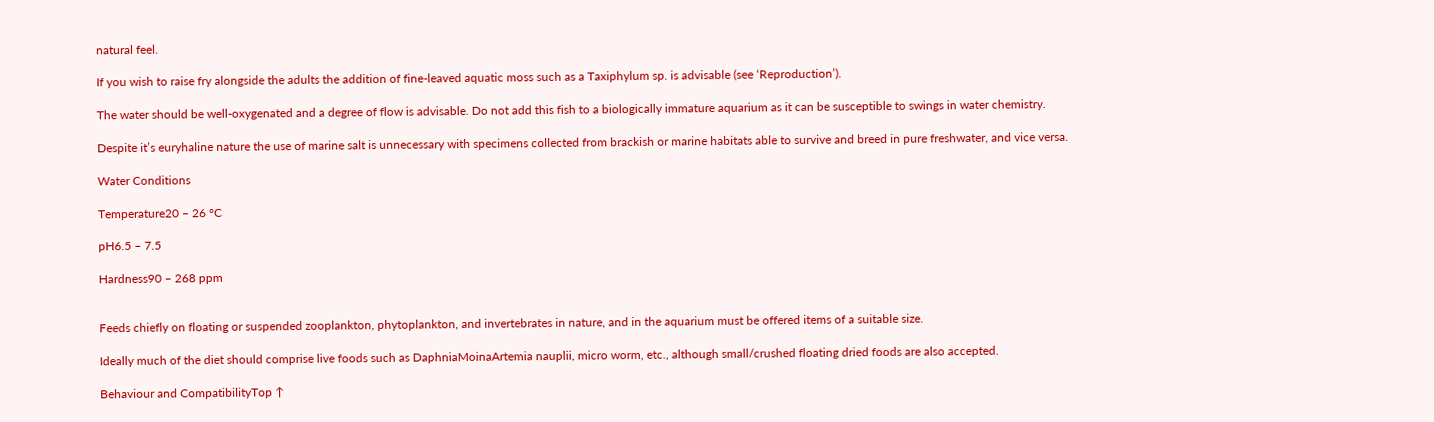natural feel.

If you wish to raise fry alongside the adults the addition of fine-leaved aquatic moss such as a Taxiphylum sp. is advisable (see ‘Reproduction’).

The water should be well-oxygenated and a degree of flow is advisable. Do not add this fish to a biologically immature aquarium as it can be susceptible to swings in water chemistry.

Despite it’s euryhaline nature the use of marine salt is unnecessary with specimens collected from brackish or marine habitats able to survive and breed in pure freshwater, and vice versa.

Water Conditions

Temperature20 – 26 °C

pH6.5 – 7.5

Hardness90 – 268 ppm


Feeds chiefly on floating or suspended zooplankton, phytoplankton, and invertebrates in nature, and in the aquarium must be offered items of a suitable size.

Ideally much of the diet should comprise live foods such as DaphniaMoinaArtemia nauplii, micro worm, etc., although small/crushed floating dried foods are also accepted.

Behaviour and CompatibilityTop ↑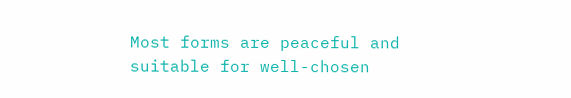Most forms are peaceful and suitable for well-chosen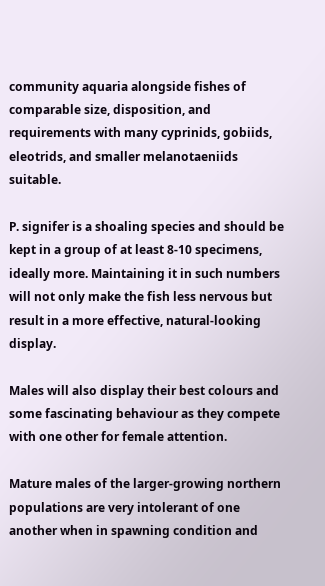community aquaria alongside fishes of comparable size, disposition, and requirements with many cyprinids, gobiids, eleotrids, and smaller melanotaeniids suitable.

P. signifer is a shoaling species and should be kept in a group of at least 8-10 specimens, ideally more. Maintaining it in such numbers will not only make the fish less nervous but result in a more effective, natural-looking display.

Males will also display their best colours and some fascinating behaviour as they compete with one other for female attention.

Mature males of the larger-growing northern populations are very intolerant of one another when in spawning condition and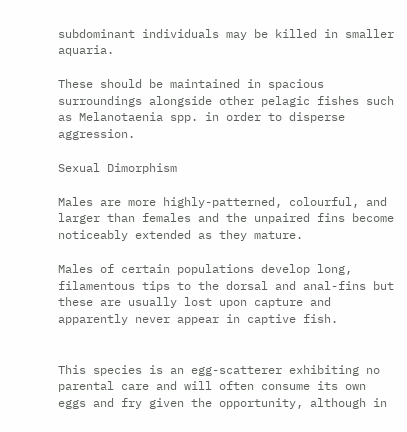subdominant individuals may be killed in smaller aquaria.

These should be maintained in spacious surroundings alongside other pelagic fishes such as Melanotaenia spp. in order to disperse aggression.

Sexual Dimorphism

Males are more highly-patterned, colourful, and larger than females and the unpaired fins become noticeably extended as they mature.

Males of certain populations develop long, filamentous tips to the dorsal and anal-fins but these are usually lost upon capture and apparently never appear in captive fish.


This species is an egg-scatterer exhibiting no parental care and will often consume its own eggs and fry given the opportunity, although in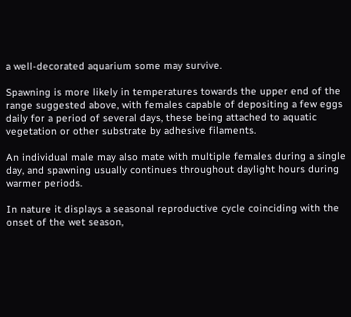a well-decorated aquarium some may survive.

Spawning is more likely in temperatures towards the upper end of the range suggested above, with females capable of depositing a few eggs daily for a period of several days, these being attached to aquatic vegetation or other substrate by adhesive filaments.

An individual male may also mate with multiple females during a single day, and spawning usually continues throughout daylight hours during warmer periods.

In nature it displays a seasonal reproductive cycle coinciding with the onset of the wet season,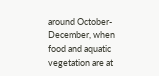around October-December, when food and aquatic vegetation are at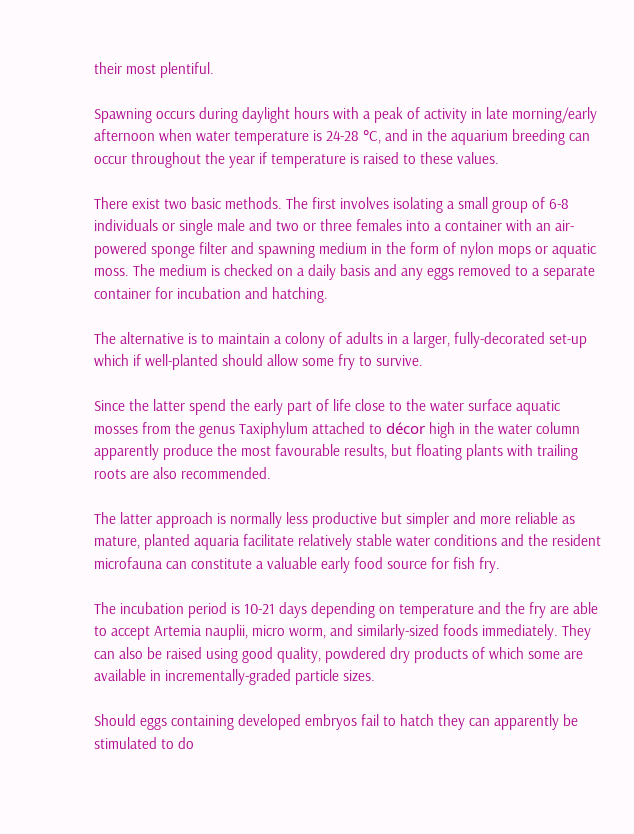their most plentiful.

Spawning occurs during daylight hours with a peak of activity in late morning/early afternoon when water temperature is 24-28 °C, and in the aquarium breeding can occur throughout the year if temperature is raised to these values.

There exist two basic methods. The first involves isolating a small group of 6-8 individuals or single male and two or three females into a container with an air-powered sponge filter and spawning medium in the form of nylon mops or aquatic moss. The medium is checked on a daily basis and any eggs removed to a separate container for incubation and hatching.

The alternative is to maintain a colony of adults in a larger, fully-decorated set-up which if well-planted should allow some fry to survive.

Since the latter spend the early part of life close to the water surface aquatic mosses from the genus Taxiphylum attached to décor high in the water column apparently produce the most favourable results, but floating plants with trailing roots are also recommended.

The latter approach is normally less productive but simpler and more reliable as mature, planted aquaria facilitate relatively stable water conditions and the resident microfauna can constitute a valuable early food source for fish fry.

The incubation period is 10-21 days depending on temperature and the fry are able to accept Artemia nauplii, micro worm, and similarly-sized foods immediately. They can also be raised using good quality, powdered dry products of which some are available in incrementally-graded particle sizes.

Should eggs containing developed embryos fail to hatch they can apparently be stimulated to do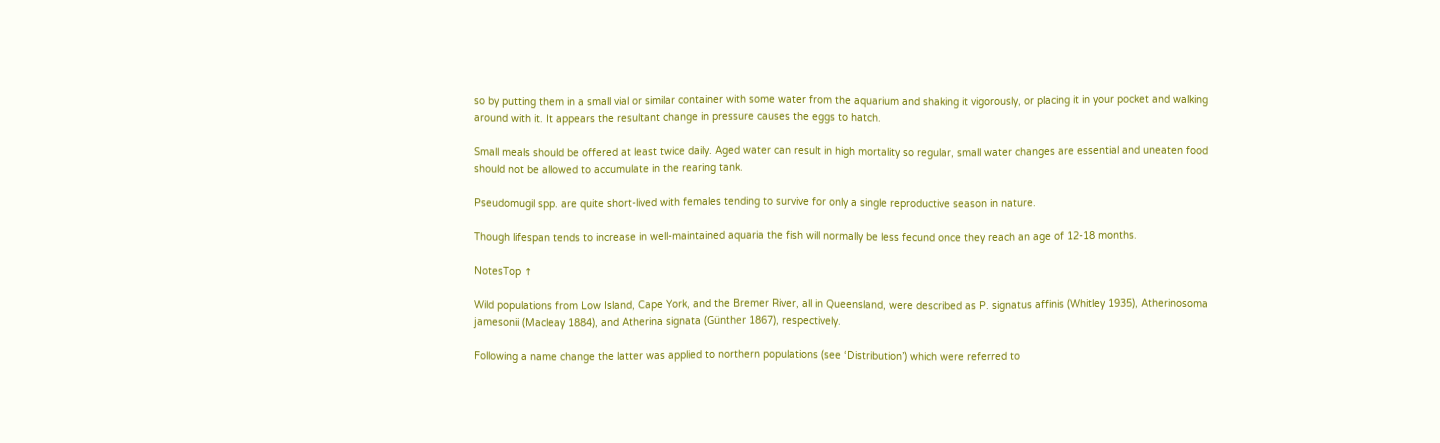so by putting them in a small vial or similar container with some water from the aquarium and shaking it vigorously, or placing it in your pocket and walking around with it. It appears the resultant change in pressure causes the eggs to hatch.

Small meals should be offered at least twice daily. Aged water can result in high mortality so regular, small water changes are essential and uneaten food should not be allowed to accumulate in the rearing tank.

Pseudomugil spp. are quite short-lived with females tending to survive for only a single reproductive season in nature.

Though lifespan tends to increase in well-maintained aquaria the fish will normally be less fecund once they reach an age of 12-18 months.

NotesTop ↑

Wild populations from Low Island, Cape York, and the Bremer River, all in Queensland, were described as P. signatus affinis (Whitley 1935), Atherinosoma jamesonii (Macleay 1884), and Atherina signata (Günther 1867), respectively.

Following a name change the latter was applied to northern populations (see ‘Distribution’) which were referred to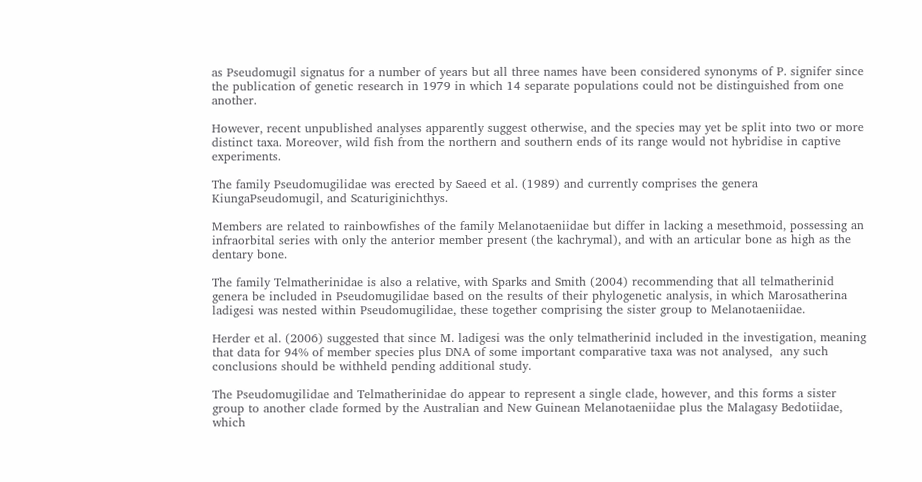as Pseudomugil signatus for a number of years but all three names have been considered synonyms of P. signifer since the publication of genetic research in 1979 in which 14 separate populations could not be distinguished from one another.

However, recent unpublished analyses apparently suggest otherwise, and the species may yet be split into two or more distinct taxa. Moreover, wild fish from the northern and southern ends of its range would not hybridise in captive experiments.

The family Pseudomugilidae was erected by Saeed et al. (1989) and currently comprises the genera KiungaPseudomugil, and Scaturiginichthys.

Members are related to rainbowfishes of the family Melanotaeniidae but differ in lacking a mesethmoid, possessing an infraorbital series with only the anterior member present (the kachrymal), and with an articular bone as high as the dentary bone.

The family Telmatherinidae is also a relative, with Sparks and Smith (2004) recommending that all telmatherinid genera be included in Pseudomugilidae based on the results of their phylogenetic analysis, in which Marosatherina ladigesi was nested within Pseudomugilidae, these together comprising the sister group to Melanotaeniidae.

Herder et al. (2006) suggested that since M. ladigesi was the only telmatherinid included in the investigation, meaning that data for 94% of member species plus DNA of some important comparative taxa was not analysed,  any such conclusions should be withheld pending additional study.

The Pseudomugilidae and Telmatherinidae do appear to represent a single clade, however, and this forms a sister group to another clade formed by the Australian and New Guinean Melanotaeniidae plus the Malagasy Bedotiidae, which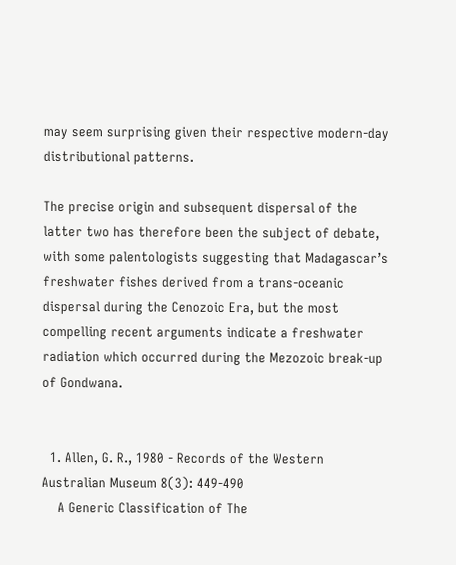may seem surprising given their respective modern-day distributional patterns.

The precise origin and subsequent dispersal of the latter two has therefore been the subject of debate, with some palentologists suggesting that Madagascar’s freshwater fishes derived from a trans-oceanic dispersal during the Cenozoic Era, but the most compelling recent arguments indicate a freshwater radiation which occurred during the Mezozoic break-up of Gondwana.


  1. Allen, G. R., 1980 - Records of the Western Australian Museum 8(3): 449-490
    A Generic Classification of The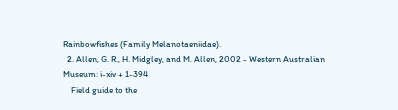Rainbowfishes (Family Melanotaeniidae).
  2. Allen, G. R., H. Midgley, and M. Allen, 2002 - Western Australian Museum: i-xiv + 1-394
    Field guide to the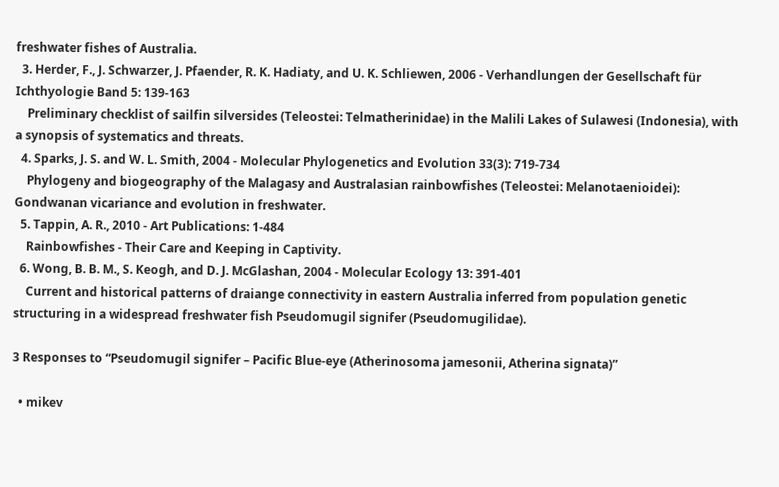freshwater fishes of Australia.
  3. Herder, F., J. Schwarzer, J. Pfaender, R. K. Hadiaty, and U. K. Schliewen, 2006 - Verhandlungen der Gesellschaft für Ichthyologie Band 5: 139-163
    Preliminary checklist of sailfin silversides (Teleostei: Telmatherinidae) in the Malili Lakes of Sulawesi (Indonesia), with a synopsis of systematics and threats.
  4. Sparks, J. S. and W. L. Smith, 2004 - Molecular Phylogenetics and Evolution 33(3): 719-734
    Phylogeny and biogeography of the Malagasy and Australasian rainbowfishes (Teleostei: Melanotaenioidei): Gondwanan vicariance and evolution in freshwater.
  5. Tappin, A. R., 2010 - Art Publications: 1-484
    Rainbowfishes - Their Care and Keeping in Captivity.
  6. Wong, B. B. M., S. Keogh, and D. J. McGlashan, 2004 - Molecular Ecology 13: 391-401
    Current and historical patterns of draiange connectivity in eastern Australia inferred from population genetic structuring in a widespread freshwater fish Pseudomugil signifer (Pseudomugilidae).

3 Responses to “Pseudomugil signifer – Pacific Blue-eye (Atherinosoma jamesonii, Atherina signata)”

  • mikev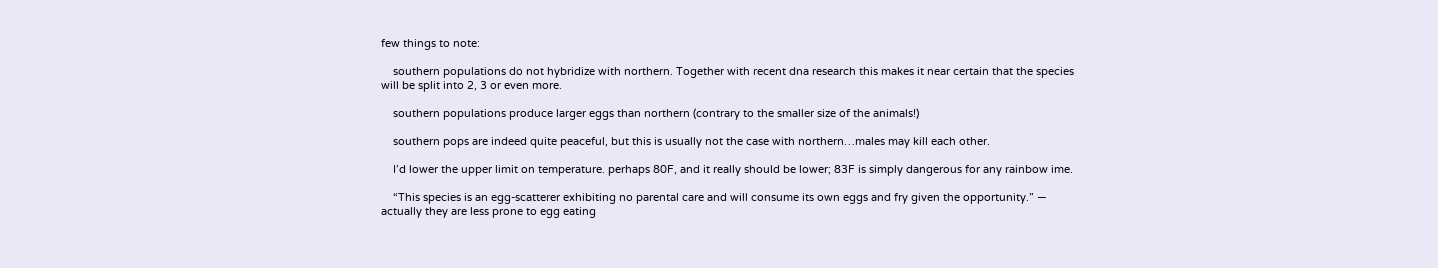few things to note:

    southern populations do not hybridize with northern. Together with recent dna research this makes it near certain that the species will be split into 2, 3 or even more.

    southern populations produce larger eggs than northern (contrary to the smaller size of the animals!)

    southern pops are indeed quite peaceful, but this is usually not the case with northern…males may kill each other.

    I’d lower the upper limit on temperature. perhaps 80F, and it really should be lower; 83F is simply dangerous for any rainbow ime.

    “This species is an egg-scatterer exhibiting no parental care and will consume its own eggs and fry given the opportunity.” — actually they are less prone to egg eating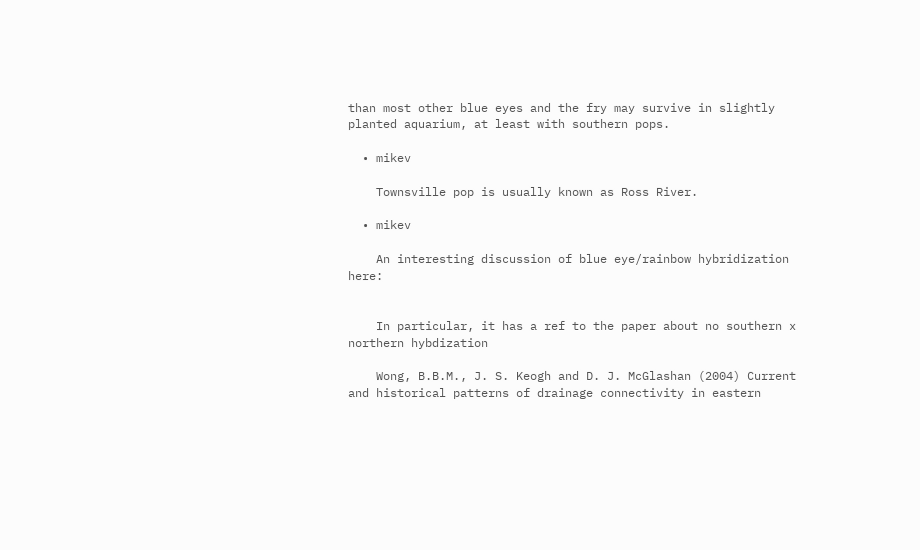than most other blue eyes and the fry may survive in slightly planted aquarium, at least with southern pops.

  • mikev

    Townsville pop is usually known as Ross River.

  • mikev

    An interesting discussion of blue eye/rainbow hybridization here:


    In particular, it has a ref to the paper about no southern x northern hybdization

    Wong, B.B.M., J. S. Keogh and D. J. McGlashan (2004) Current and historical patterns of drainage connectivity in eastern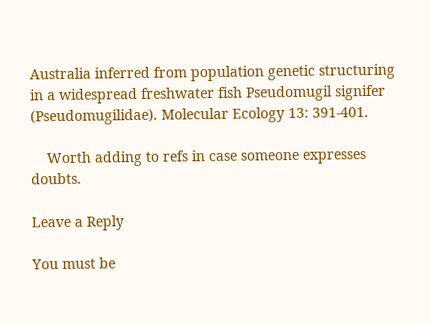Australia inferred from population genetic structuring in a widespread freshwater fish Pseudomugil signifer (Pseudomugilidae). Molecular Ecology 13: 391-401.

    Worth adding to refs in case someone expresses doubts.

Leave a Reply

You must be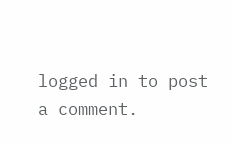logged in to post a comment.